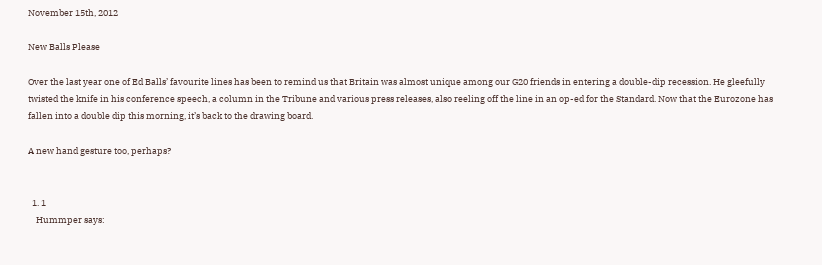November 15th, 2012

New Balls Please

Over the last year one of Ed Balls’ favourite lines has been to remind us that Britain was almost unique among our G20 friends in entering a double-dip recession. He gleefully twisted the knife in his conference speech, a column in the Tribune and various press releases, also reeling off the line in an op-ed for the Standard. Now that the Eurozone has fallen into a double dip this morning, it’s back to the drawing board.

A new hand gesture too, perhaps?


  1. 1
    Hummper says: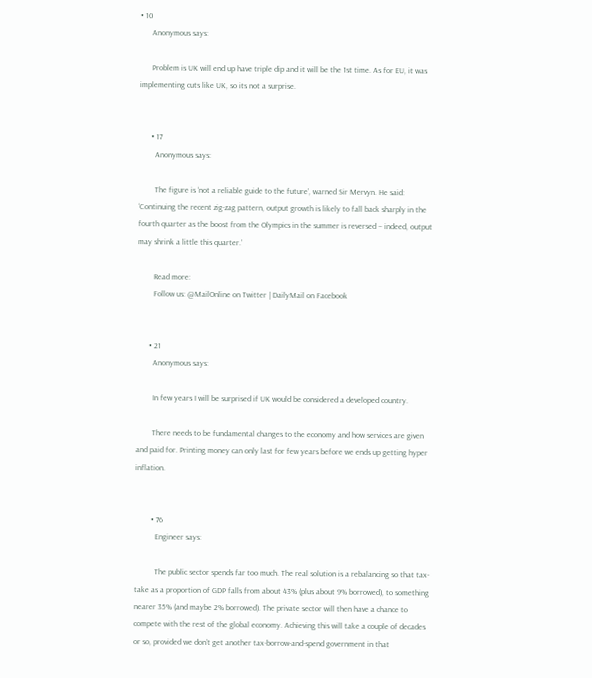• 10
      Anonymous says:

      Problem is UK will end up have triple dip and it will be the 1st time. As for EU, it was implementing cuts like UK, so its not a surprise.


      • 17
        Anonymous says:

        The figure is ‘not a reliable guide to the future’, warned Sir Mervyn. He said: ‘Continuing the recent zig-zag pattern, output growth is likely to fall back sharply in the fourth quarter as the boost from the Olympics in the summer is reversed – indeed, output may shrink a little this quarter.’

        Read more:
        Follow us: @MailOnline on Twitter | DailyMail on Facebook


      • 21
        Anonymous says:

        In few years I will be surprised if UK would be considered a developed country.

        There needs to be fundamental changes to the economy and how services are given and paid for. Printing money can only last for few years before we ends up getting hyper inflation.


        • 76
          Engineer says:

          The public sector spends far too much. The real solution is a rebalancing so that tax-take as a proportion of GDP falls from about 43% (plus about 9% borrowed), to something nearer 35% (and maybe 2% borrowed). The private sector will then have a chance to compete with the rest of the global economy. Achieving this will take a couple of decades or so, provided we don’t get another tax-borrow-and-spend government in that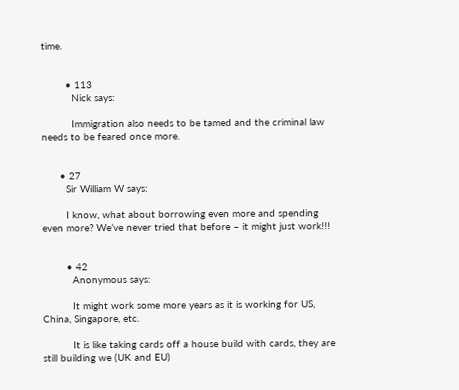time.


        • 113
          Nick says:

          Immigration also needs to be tamed and the criminal law needs to be feared once more.


      • 27
        Sir William W says:

        I know, what about borrowing even more and spending even more? We’ve never tried that before – it might just work!!!


        • 42
          Anonymous says:

          It might work some more years as it is working for US, China, Singapore, etc.

          It is like taking cards off a house build with cards, they are still building we (UK and EU)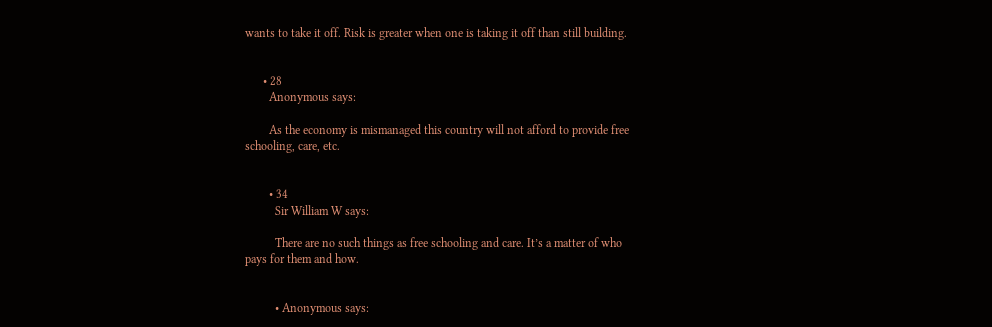wants to take it off. Risk is greater when one is taking it off than still building.


      • 28
        Anonymous says:

        As the economy is mismanaged this country will not afford to provide free schooling, care, etc.


        • 34
          Sir William W says:

          There are no such things as free schooling and care. It’s a matter of who pays for them and how.


          • Anonymous says: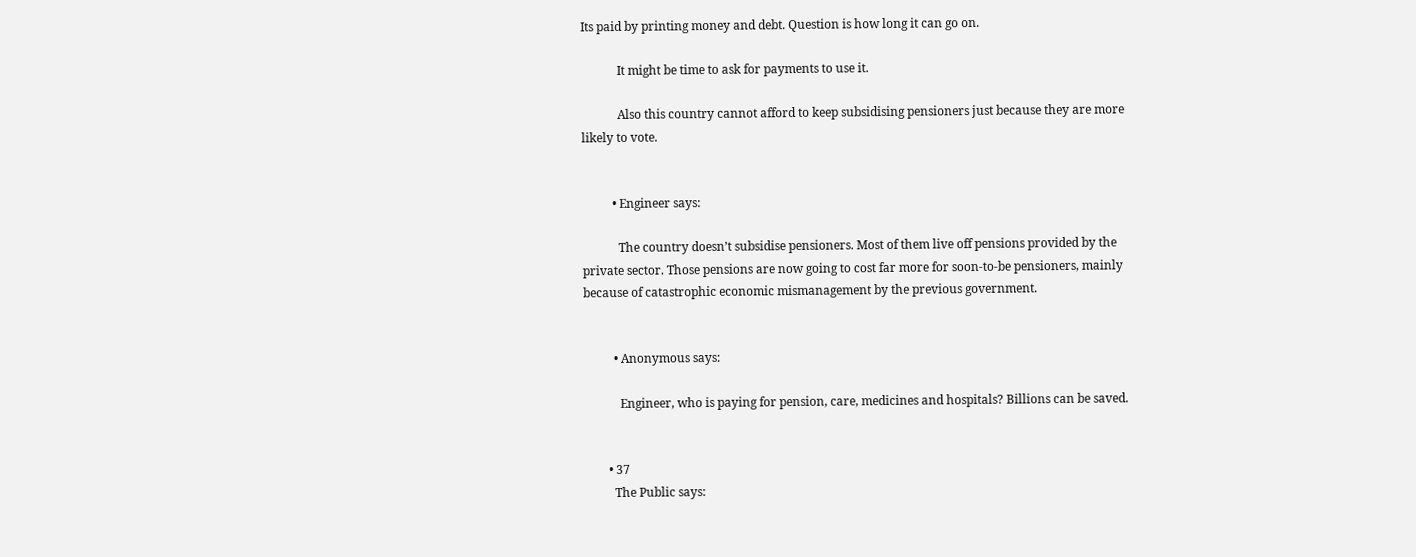Its paid by printing money and debt. Question is how long it can go on.

            It might be time to ask for payments to use it.

            Also this country cannot afford to keep subsidising pensioners just because they are more likely to vote.


          • Engineer says:

            The country doesn’t subsidise pensioners. Most of them live off pensions provided by the private sector. Those pensions are now going to cost far more for soon-to-be pensioners, mainly because of catastrophic economic mismanagement by the previous government.


          • Anonymous says:

            Engineer, who is paying for pension, care, medicines and hospitals? Billions can be saved.


        • 37
          The Public says: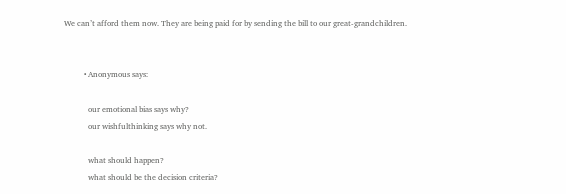We can’t afford them now. They are being paid for by sending the bill to our great-grandchildren.


          • Anonymous says:

            our emotional bias says why?
            our wishfulthinking says why not.

            what should happen?
            what should be the decision criteria?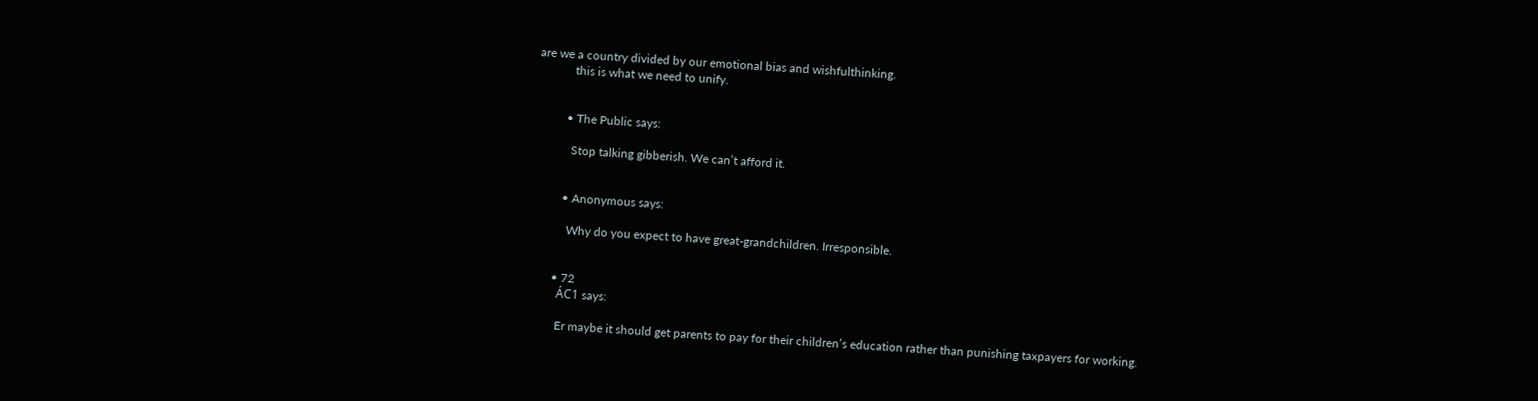are we a country divided by our emotional bias and wishfulthinking.
            this is what we need to unify.


          • The Public says:

            Stop talking gibberish. We can’t afford it.


          • Anonymous says:

            Why do you expect to have great-grandchildren. Irresponsible.


        • 72
          ÁC1 says:

          Er maybe it should get parents to pay for their children’s education rather than punishing taxpayers for working.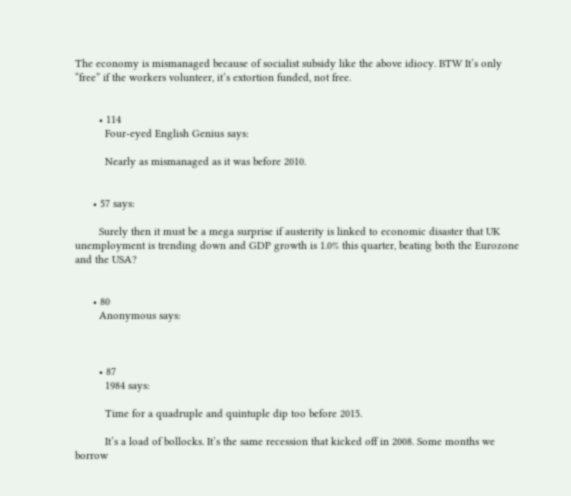The economy is mismanaged because of socialist subsidy like the above idiocy. BTW It’s only “free” if the workers volunteer, it’s extortion funded, not free.


        • 114
          Four-eyed English Genius says:

          Nearly as mismanaged as it was before 2010.


      • 57 says:

        Surely then it must be a mega surprise if austerity is linked to economic disaster that UK unemployment is trending down and GDP growth is 1.0% this quarter, beating both the Eurozone and the USA?


      • 80
        Anonymous says:



        • 87
          1984 says:

          Time for a quadruple and quintuple dip too before 2015.

          It’s a load of bollocks. It’s the same recession that kicked off in 2008. Some months we borrow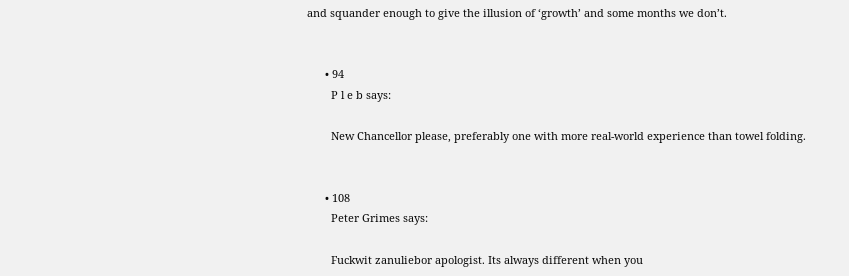and squander enough to give the illusion of ‘growth’ and some months we don’t.


      • 94
        P l e b says:

        New Chancellor please, preferably one with more real-world experience than towel folding.


      • 108
        Peter Grimes says:

        Fuckwit zanuliebor apologist. Its always different when you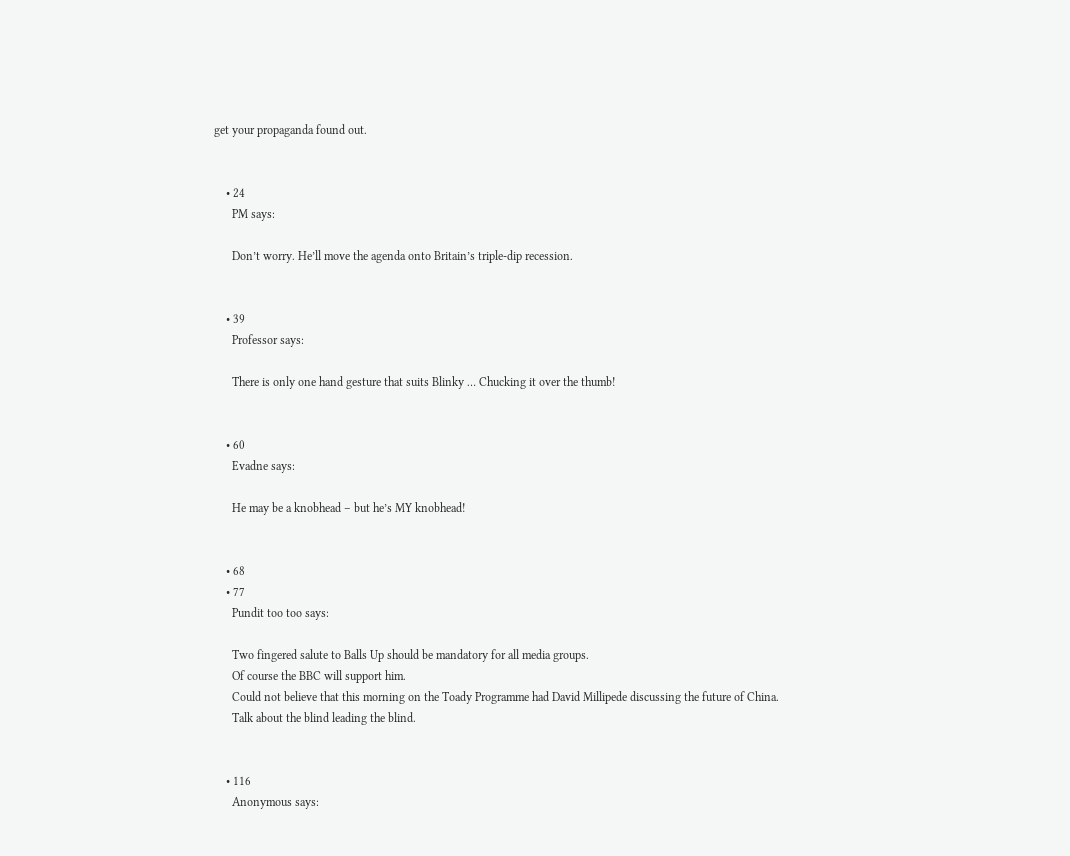get your propaganda found out.


    • 24
      PM says:

      Don’t worry. He’ll move the agenda onto Britain’s triple-dip recession.


    • 39
      Professor says:

      There is only one hand gesture that suits Blinky … Chucking it over the thumb!


    • 60
      Evadne says:

      He may be a knobhead – but he’s MY knobhead!


    • 68
    • 77
      Pundit too too says:

      Two fingered salute to Balls Up should be mandatory for all media groups.
      Of course the BBC will support him.
      Could not believe that this morning on the Toady Programme had David Millipede discussing the future of China.
      Talk about the blind leading the blind.


    • 116
      Anonymous says: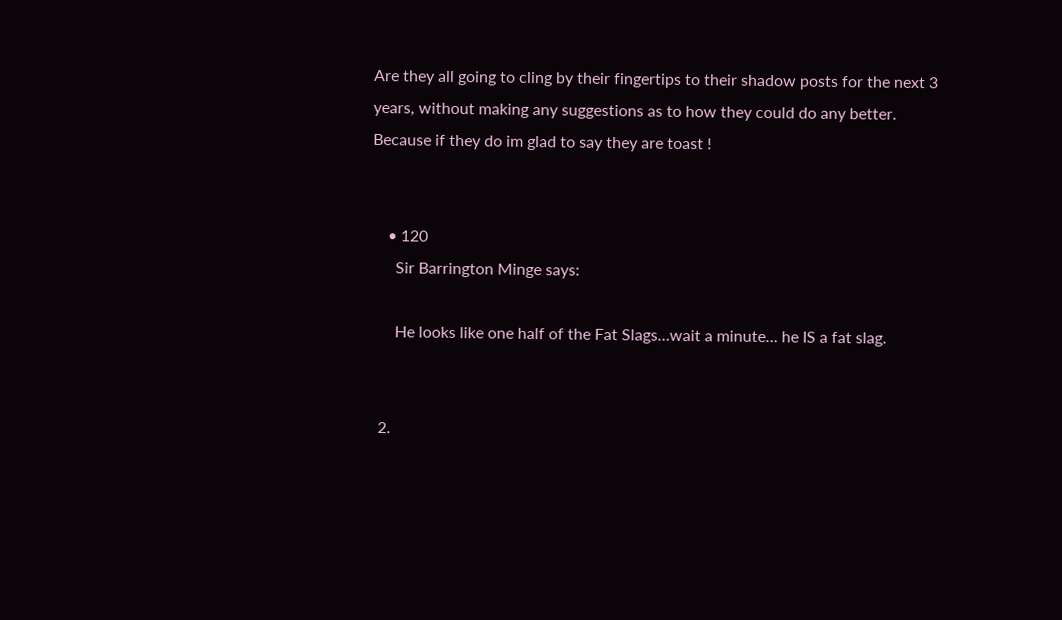Are they all going to cling by their fingertips to their shadow posts for the next 3 years, without making any suggestions as to how they could do any better. Because if they do im glad to say they are toast !


    • 120
      Sir Barrington Minge says:

      He looks like one half of the Fat Slags…wait a minute… he IS a fat slag.


  2.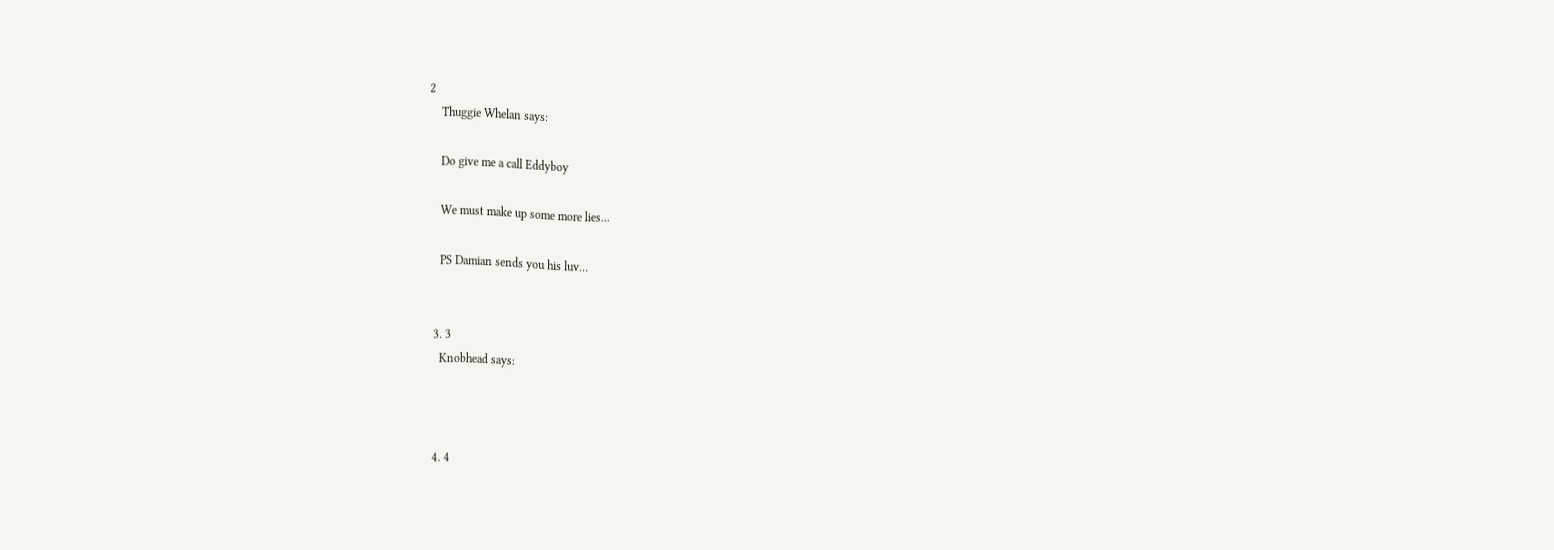2
    Thuggie Whelan says:

    Do give me a call Eddyboy

    We must make up some more lies…

    PS Damian sends you his luv…


  3. 3
    Knobhead says:



  4. 4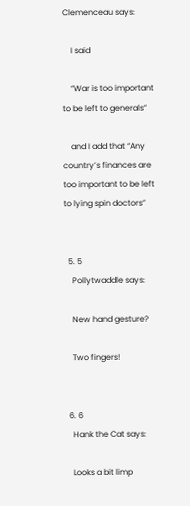Clemenceau says:

    I said

    “War is too important to be left to generals”

    and I add that “Any country’s finances are too important to be left to lying spin doctors”


  5. 5
    Pollytwaddle says:

    New hand gesture?

    Two fingers!


  6. 6
    Hank the Cat says:

    Looks a bit limp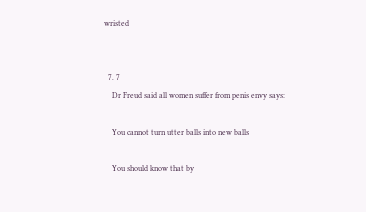wristed


  7. 7
    Dr Freud said all women suffer from penis envy says:

    You cannot turn utter balls into new balls

    You should know that by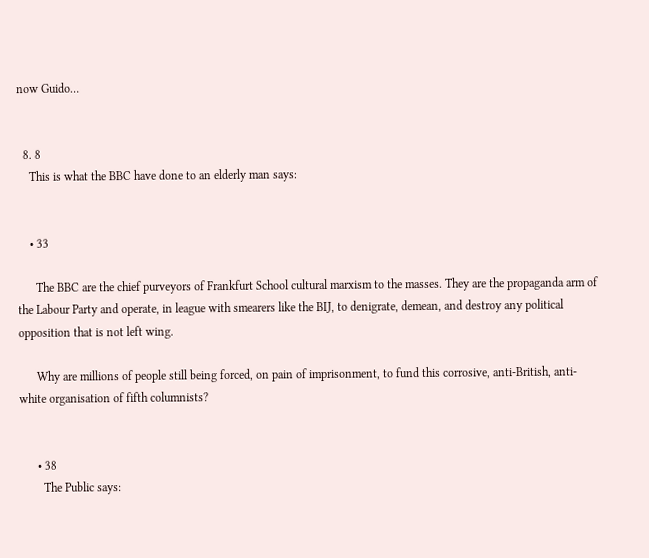now Guido…


  8. 8
    This is what the BBC have done to an elderly man says:


    • 33

      The BBC are the chief purveyors of Frankfurt School cultural marxism to the masses. They are the propaganda arm of the Labour Party and operate, in league with smearers like the BIJ, to denigrate, demean, and destroy any political opposition that is not left wing.

      Why are millions of people still being forced, on pain of imprisonment, to fund this corrosive, anti-British, anti-white organisation of fifth columnists?


      • 38
        The Public says: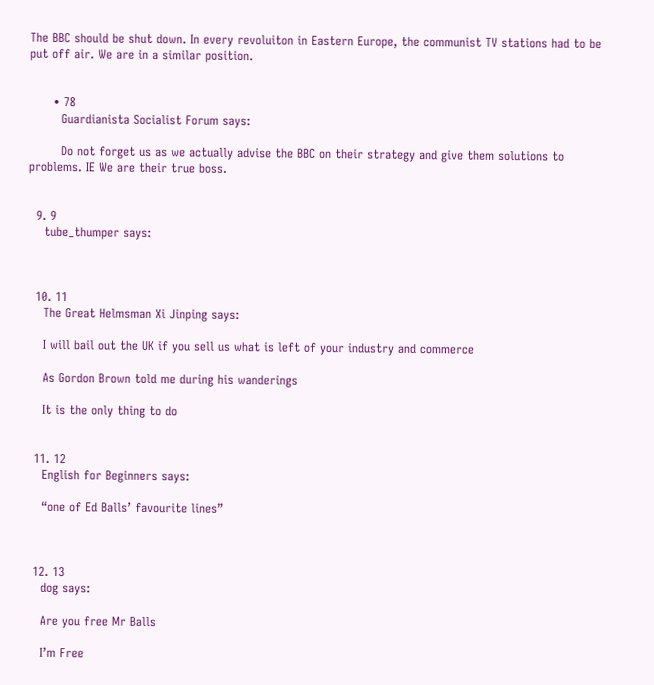The BBC should be shut down. In every revoluiton in Eastern Europe, the communist TV stations had to be put off air. We are in a similar position.


      • 78
        Guardianista Socialist Forum says:

        Do not forget us as we actually advise the BBC on their strategy and give them solutions to problems. IE We are their true boss.


  9. 9
    tube_thumper says:



  10. 11
    The Great Helmsman Xi Jinping says:

    I will bail out the UK if you sell us what is left of your industry and commerce

    As Gordon Brown told me during his wanderings

    It is the only thing to do


  11. 12
    English for Beginners says:

    “one of Ed Balls’ favourite lines”



  12. 13
    dog says:

    Are you free Mr Balls

    I’m Free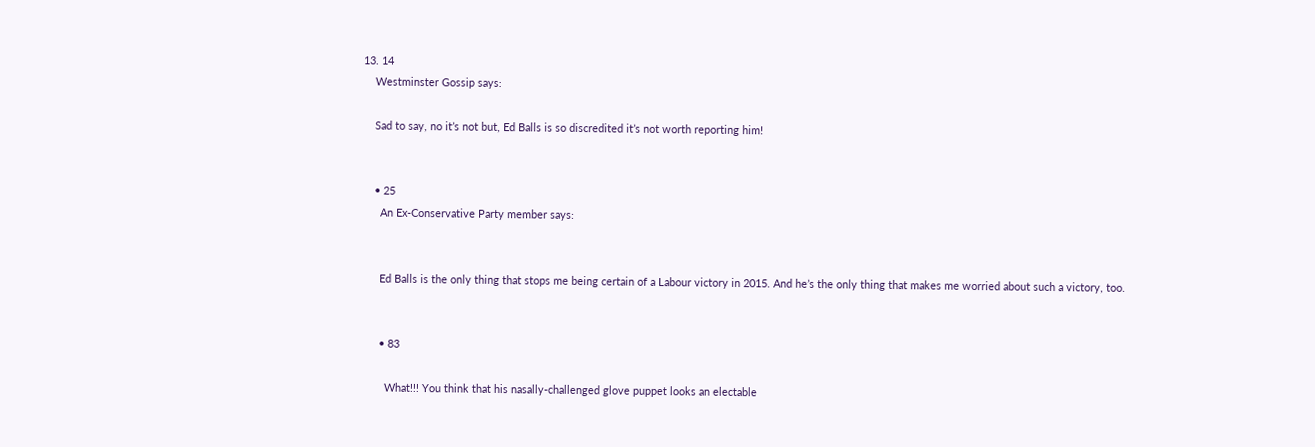13. 14
    Westminster Gossip says:

    Sad to say, no it’s not but, Ed Balls is so discredited it’s not worth reporting him!


    • 25
      An Ex-Conservative Party member says:


      Ed Balls is the only thing that stops me being certain of a Labour victory in 2015. And he’s the only thing that makes me worried about such a victory, too.


      • 83

        What!!! You think that his nasally-challenged glove puppet looks an electable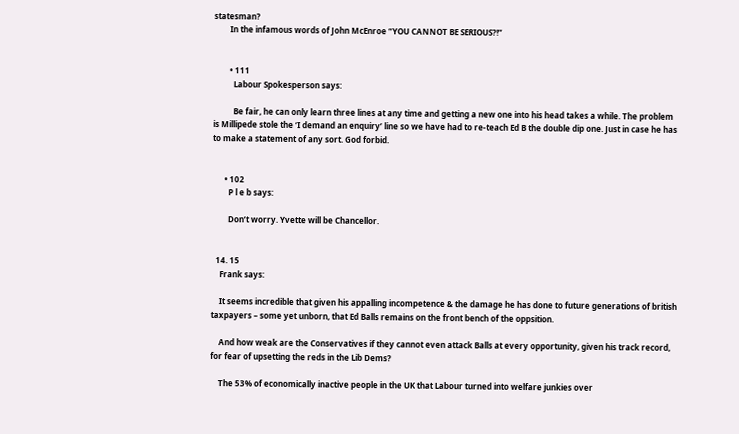statesman?
        In the infamous words of John McEnroe “YOU CANNOT BE SERIOUS?!”


        • 111
          Labour Spokesperson says:

          Be fair, he can only learn three lines at any time and getting a new one into his head takes a while. The problem is Millipede stole the ‘I demand an enquiry’ line so we have had to re-teach Ed B the double dip one. Just in case he has to make a statement of any sort. God forbid.


      • 102
        P l e b says:

        Don’t worry. Yvette will be Chancellor.


  14. 15
    Frank says:

    It seems incredible that given his appalling incompetence & the damage he has done to future generations of british taxpayers – some yet unborn, that Ed Balls remains on the front bench of the oppsition.

    And how weak are the Conservatives if they cannot even attack Balls at every opportunity, given his track record, for fear of upsetting the reds in the Lib Dems?

    The 53% of economically inactive people in the UK that Labour turned into welfare junkies over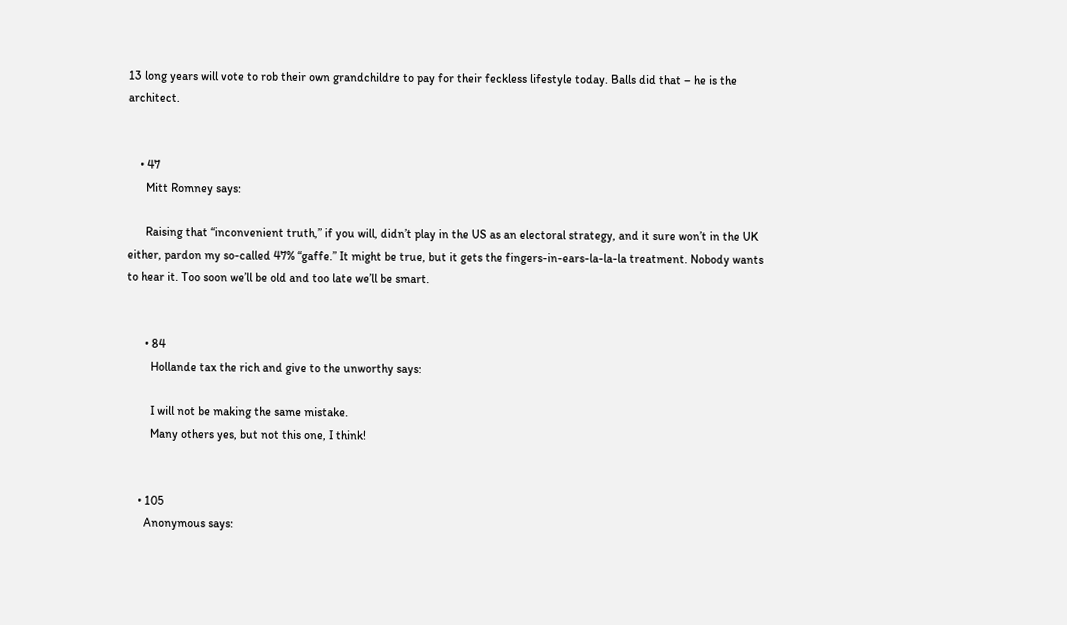13 long years will vote to rob their own grandchildre to pay for their feckless lifestyle today. Balls did that – he is the architect.


    • 47
      Mitt Romney says:

      Raising that “inconvenient truth,” if you will, didn’t play in the US as an electoral strategy, and it sure won’t in the UK either, pardon my so-called 47% “gaffe.” It might be true, but it gets the fingers-in-ears-la-la-la treatment. Nobody wants to hear it. Too soon we’ll be old and too late we’ll be smart.


      • 84
        Hollande tax the rich and give to the unworthy says:

        I will not be making the same mistake.
        Many others yes, but not this one, I think!


    • 105
      Anonymous says: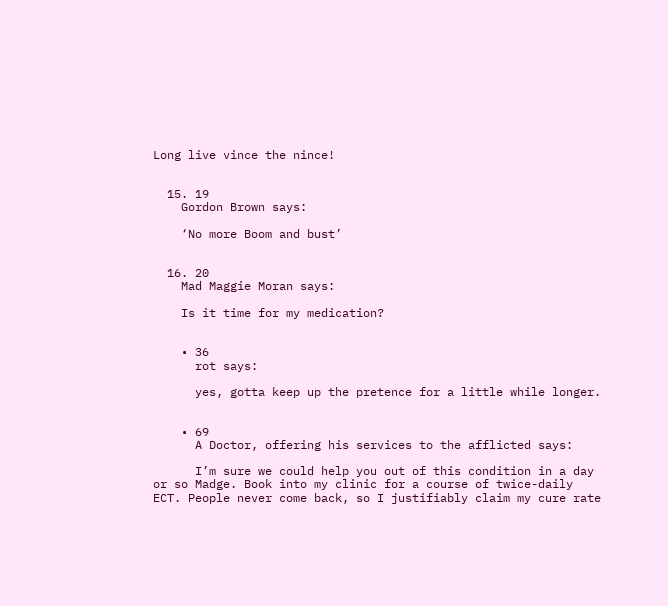Long live vince the nince!


  15. 19
    Gordon Brown says:

    ‘No more Boom and bust’


  16. 20
    Mad Maggie Moran says:

    Is it time for my medication?


    • 36
      rot says:

      yes, gotta keep up the pretence for a little while longer.


    • 69
      A Doctor, offering his services to the afflicted says:

      I’m sure we could help you out of this condition in a day or so Madge. Book into my clinic for a course of twice-daily ECT. People never come back, so I justifiably claim my cure rate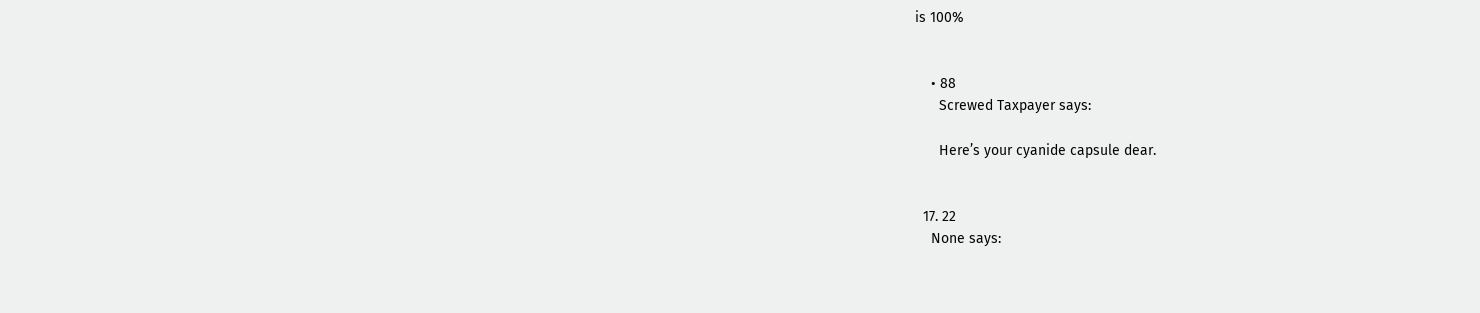is 100%


    • 88
      Screwed Taxpayer says:

      Here’s your cyanide capsule dear.


  17. 22
    None says: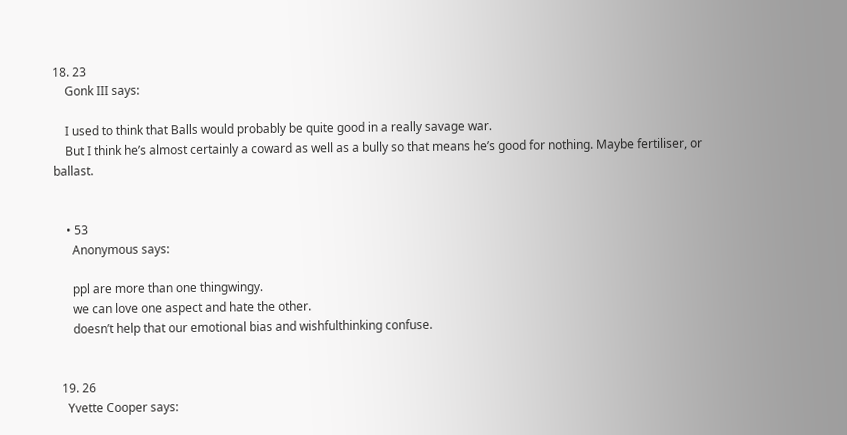18. 23
    Gonk III says:

    I used to think that Balls would probably be quite good in a really savage war.
    But I think he’s almost certainly a coward as well as a bully so that means he’s good for nothing. Maybe fertiliser, or ballast.


    • 53
      Anonymous says:

      ppl are more than one thingwingy.
      we can love one aspect and hate the other.
      doesn’t help that our emotional bias and wishfulthinking confuse.


  19. 26
    Yvette Cooper says: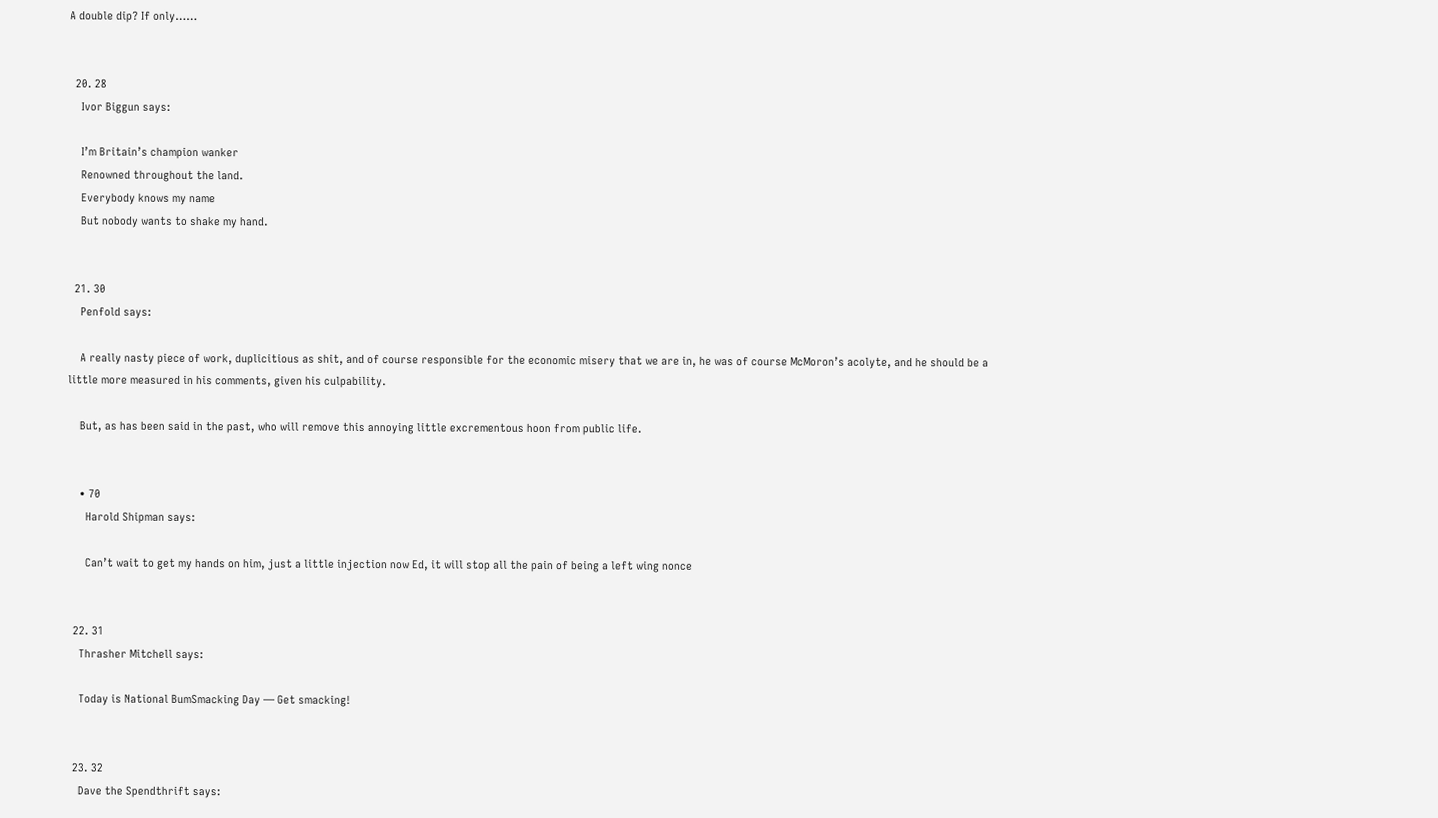A double dip? If only……


  20. 28
    Ivor Biggun says:

    I’m Britain’s champion wanker
    Renowned throughout the land.
    Everybody knows my name
    But nobody wants to shake my hand.


  21. 30
    Penfold says:

    A really nasty piece of work, duplicitious as shit, and of course responsible for the economic misery that we are in, he was of course McMoron’s acolyte, and he should be a little more measured in his comments, given his culpability.

    But, as has been said in the past, who will remove this annoying little excrementous hoon from public life.


    • 70
      Harold Shipman says:

      Can’t wait to get my hands on him, just a little injection now Ed, it will stop all the pain of being a left wing nonce


  22. 31
    Thrasher Mitchell says:

    Today is National BumSmacking Day — Get smacking!


  23. 32
    Dave the Spendthrift says: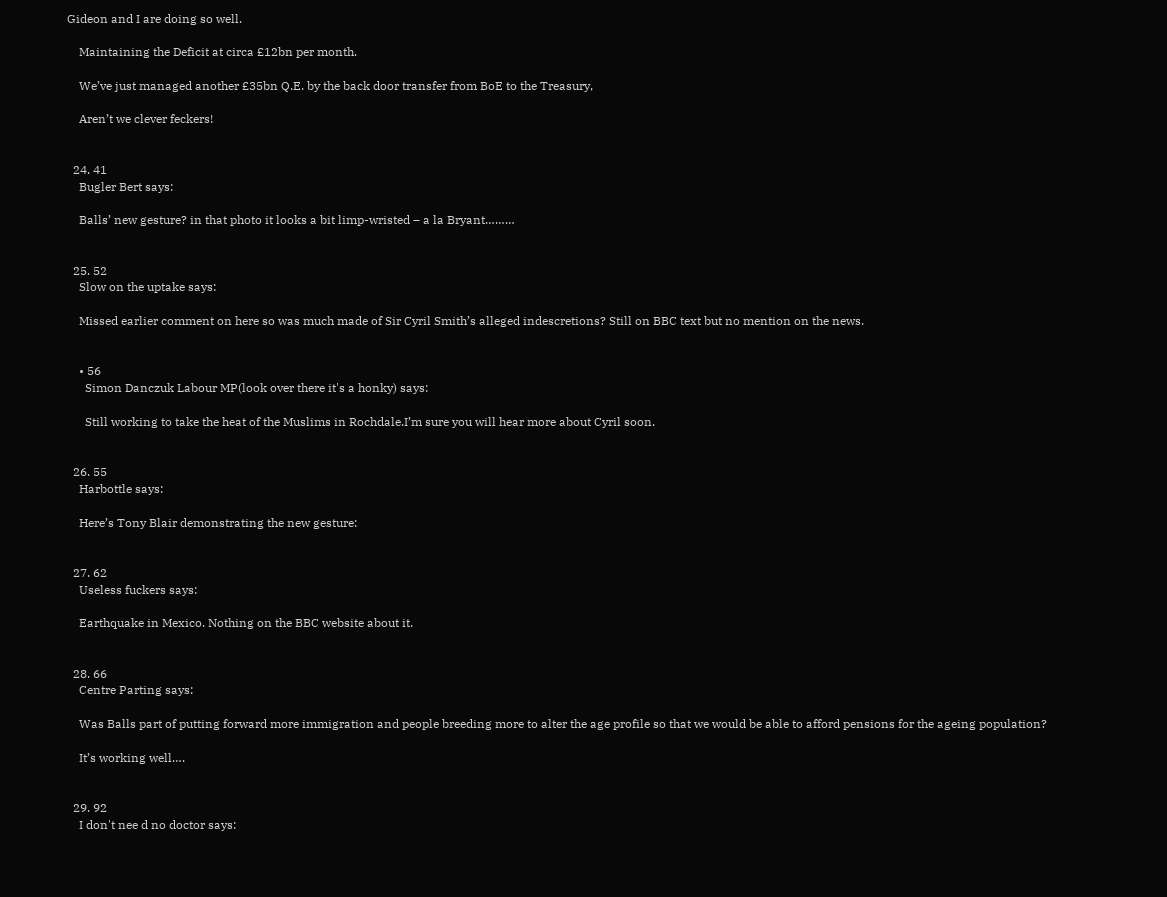Gideon and I are doing so well.

    Maintaining the Deficit at circa £12bn per month.

    We’ve just managed another £35bn Q.E. by the back door transfer from BoE to the Treasury,

    Aren’t we clever feckers!


  24. 41
    Bugler Bert says:

    Balls’ new gesture? in that photo it looks a bit limp-wristed – a la Bryant………


  25. 52
    Slow on the uptake says:

    Missed earlier comment on here so was much made of Sir Cyril Smith’s alleged indescretions? Still on BBC text but no mention on the news.


    • 56
      Simon Danczuk Labour MP(look over there it's a honky) says:

      Still working to take the heat of the Muslims in Rochdale.I’m sure you will hear more about Cyril soon.


  26. 55
    Harbottle says:

    Here’s Tony Blair demonstrating the new gesture:


  27. 62
    Useless fuckers says:

    Earthquake in Mexico. Nothing on the BBC website about it.


  28. 66
    Centre Parting says:

    Was Balls part of putting forward more immigration and people breeding more to alter the age profile so that we would be able to afford pensions for the ageing population?

    It’s working well….


  29. 92
    I don't nee d no doctor says: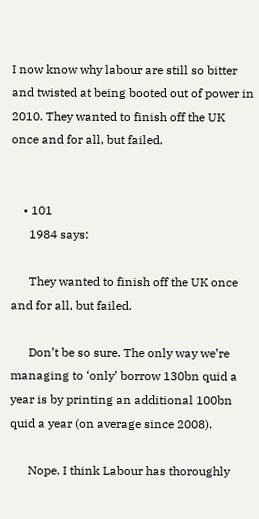I now know why labour are still so bitter and twisted at being booted out of power in 2010. They wanted to finish off the UK once and for all, but failed.


    • 101
      1984 says:

      They wanted to finish off the UK once and for all, but failed.

      Don’t be so sure. The only way we’re managing to ‘only’ borrow 130bn quid a year is by printing an additional 100bn quid a year (on average since 2008).

      Nope. I think Labour has thoroughly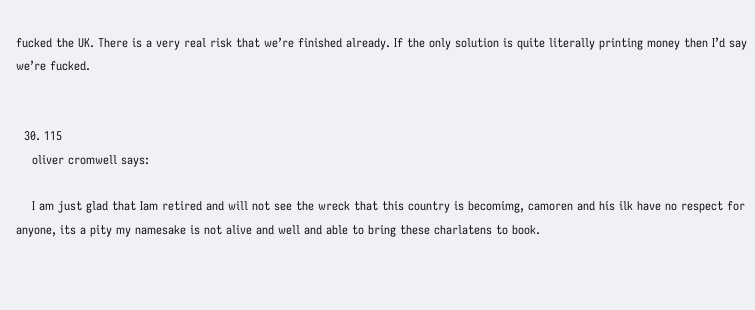fucked the UK. There is a very real risk that we’re finished already. If the only solution is quite literally printing money then I’d say we’re fucked.


  30. 115
    oliver cromwell says:

    I am just glad that Iam retired and will not see the wreck that this country is becomimg, camoren and his ilk have no respect for anyone, its a pity my namesake is not alive and well and able to bring these charlatens to book.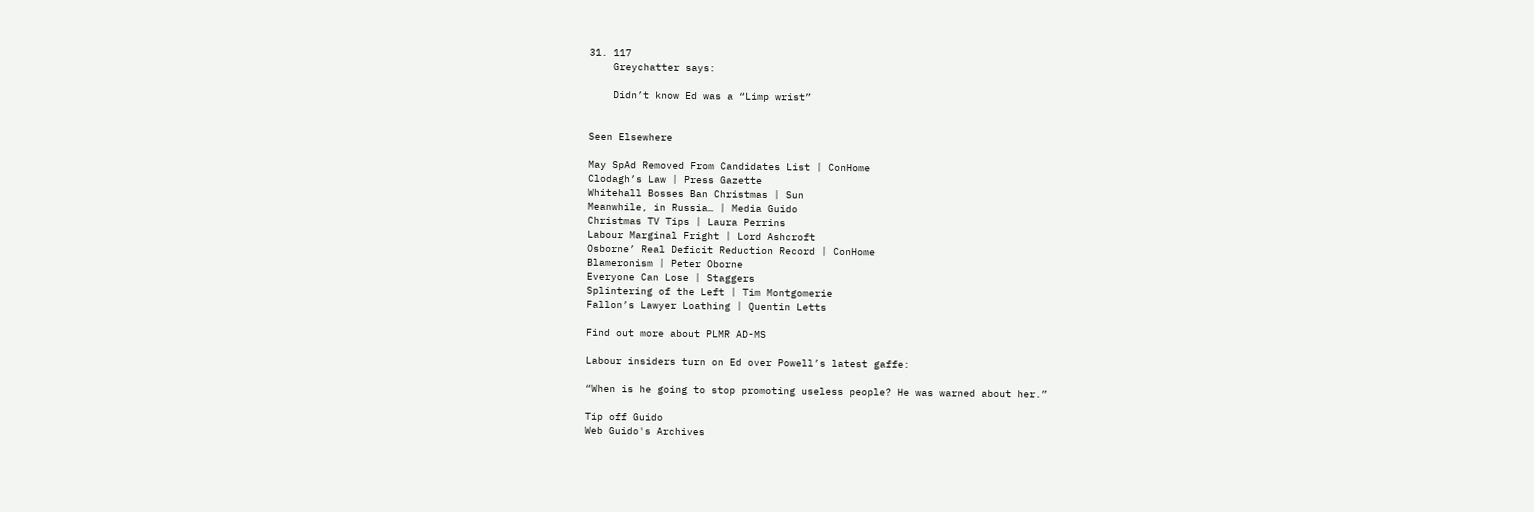31. 117
    Greychatter says:

    Didn’t know Ed was a “Limp wrist”


Seen Elsewhere

May SpAd Removed From Candidates List | ConHome
Clodagh’s Law | Press Gazette
Whitehall Bosses Ban Christmas | Sun
Meanwhile, in Russia… | Media Guido
Christmas TV Tips | Laura Perrins
Labour Marginal Fright | Lord Ashcroft
Osborne’ Real Deficit Reduction Record | ConHome
Blameronism | Peter Oborne
Everyone Can Lose | Staggers
Splintering of the Left | Tim Montgomerie
Fallon’s Lawyer Loathing | Quentin Letts

Find out more about PLMR AD-MS

Labour insiders turn on Ed over Powell’s latest gaffe:

“When is he going to stop promoting useless people? He was warned about her.”

Tip off Guido
Web Guido's Archives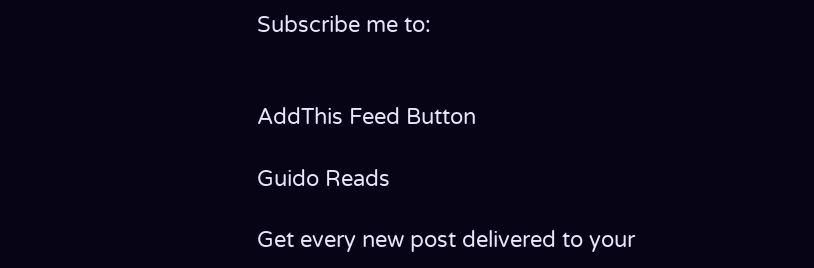Subscribe me to:


AddThis Feed Button

Guido Reads

Get every new post delivered to your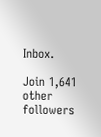Inbox.

Join 1,641 other followers